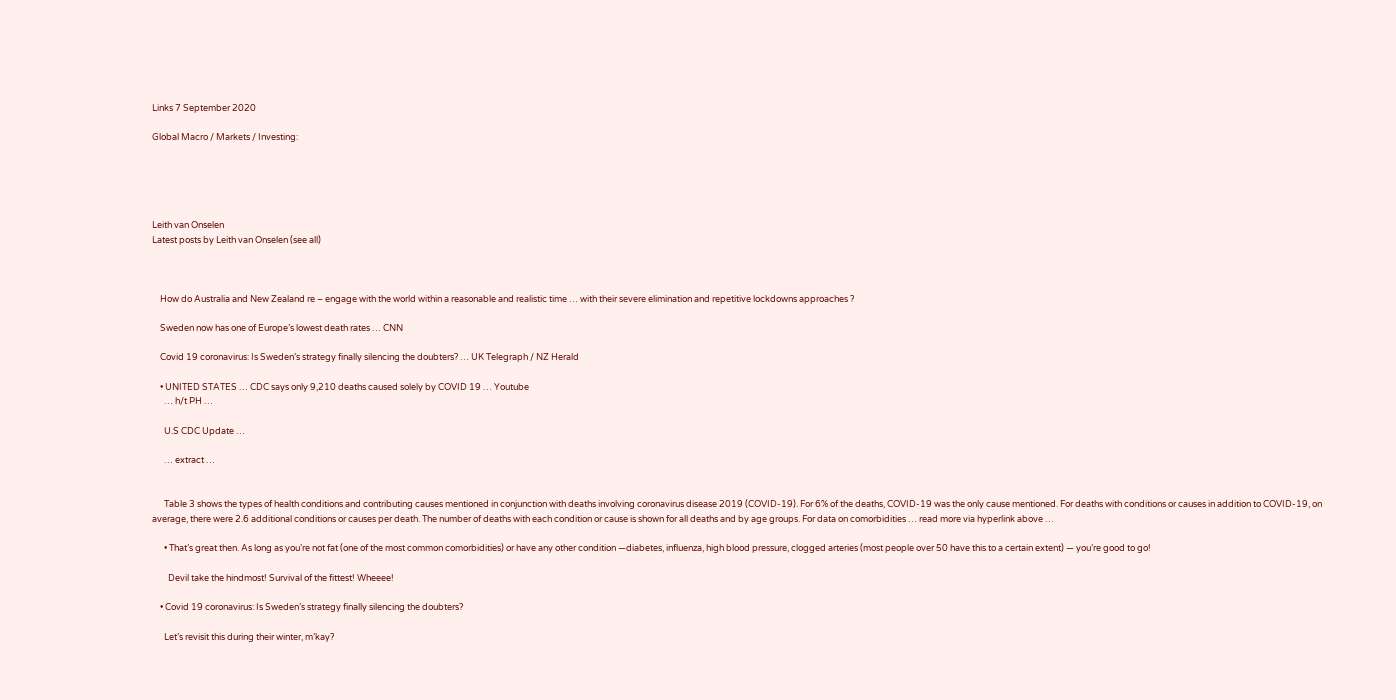Links 7 September 2020

Global Macro / Markets / Investing:





Leith van Onselen
Latest posts by Leith van Onselen (see all)



    How do Australia and New Zealand re – engage with the world within a reasonable and realistic time … with their severe elimination and repetitive lockdowns approaches ?

    Sweden now has one of Europe’s lowest death rates … CNN

    Covid 19 coronavirus: Is Sweden’s strategy finally silencing the doubters? … UK Telegraph / NZ Herald

    • UNITED STATES … CDC says only 9,210 deaths caused solely by COVID 19 … Youtube
      … h/t PH …

      U.S CDC Update …

      … extract …


      Table 3 shows the types of health conditions and contributing causes mentioned in conjunction with deaths involving coronavirus disease 2019 (COVID-19). For 6% of the deaths, COVID-19 was the only cause mentioned. For deaths with conditions or causes in addition to COVID-19, on average, there were 2.6 additional conditions or causes per death. The number of deaths with each condition or cause is shown for all deaths and by age groups. For data on comorbidities … read more via hyperlink above …

      • That’s great then. As long as you’re not fat (one of the most common comorbidities) or have any other condition —diabetes, influenza, high blood pressure, clogged arteries (most people over 50 have this to a certain extent) — you’re good to go!

        Devil take the hindmost! Survival of the fittest! Wheeee!

    • Covid 19 coronavirus: Is Sweden’s strategy finally silencing the doubters?

      Let’s revisit this during their winter, m’kay?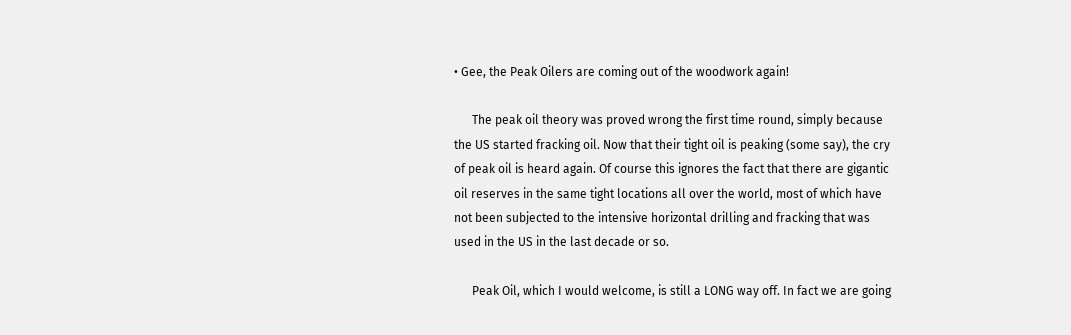• Gee, the Peak Oilers are coming out of the woodwork again!

      The peak oil theory was proved wrong the first time round, simply because the US started fracking oil. Now that their tight oil is peaking (some say), the cry of peak oil is heard again. Of course this ignores the fact that there are gigantic oil reserves in the same tight locations all over the world, most of which have not been subjected to the intensive horizontal drilling and fracking that was used in the US in the last decade or so.

      Peak Oil, which I would welcome, is still a LONG way off. In fact we are going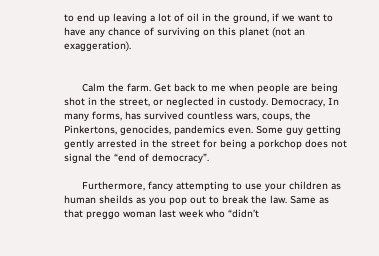to end up leaving a lot of oil in the ground, if we want to have any chance of surviving on this planet (not an exaggeration).


      Calm the farm. Get back to me when people are being shot in the street, or neglected in custody. Democracy, In many forms, has survived countless wars, coups, the Pinkertons, genocides, pandemics even. Some guy getting gently arrested in the street for being a porkchop does not signal the “end of democracy”.

      Furthermore, fancy attempting to use your children as human sheilds as you pop out to break the law. Same as that preggo woman last week who “didn’t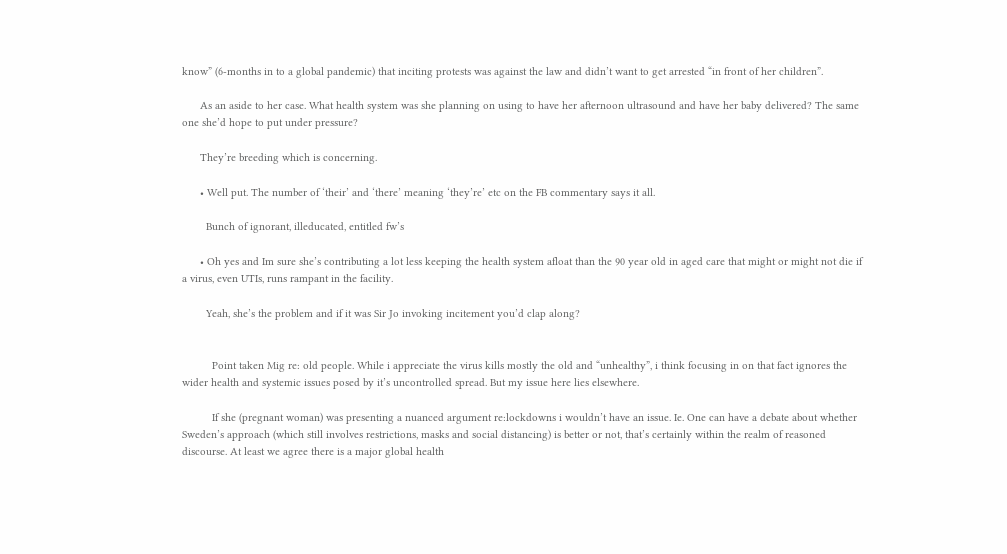know” (6-months in to a global pandemic) that inciting protests was against the law and didn’t want to get arrested “in front of her children”.

      As an aside to her case. What health system was she planning on using to have her afternoon ultrasound and have her baby delivered? The same one she’d hope to put under pressure?

      They’re breeding which is concerning.

      • Well put. The number of ‘their’ and ‘there’ meaning ‘they’re’ etc on the FB commentary says it all.

        Bunch of ignorant, illeducated, entitled fw’s

      • Oh yes and Im sure she’s contributing a lot less keeping the health system afloat than the 90 year old in aged care that might or might not die if a virus, even UTIs, runs rampant in the facility.

        Yeah, she’s the problem and if it was Sir Jo invoking incitement you’d clap along?


          Point taken Mig re: old people. While i appreciate the virus kills mostly the old and “unhealthy”, i think focusing in on that fact ignores the wider health and systemic issues posed by it’s uncontrolled spread. But my issue here lies elsewhere.

          If she (pregnant woman) was presenting a nuanced argument re:lockdowns i wouldn’t have an issue. Ie. One can have a debate about whether Sweden’s approach (which still involves restrictions, masks and social distancing) is better or not, that’s certainly within the realm of reasoned discourse. At least we agree there is a major global health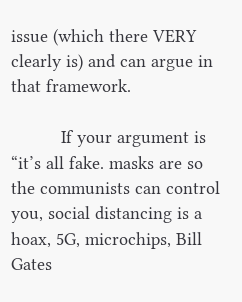issue (which there VERY clearly is) and can argue in that framework.

          If your argument is “it’s all fake. masks are so the communists can control you, social distancing is a hoax, 5G, microchips, Bill Gates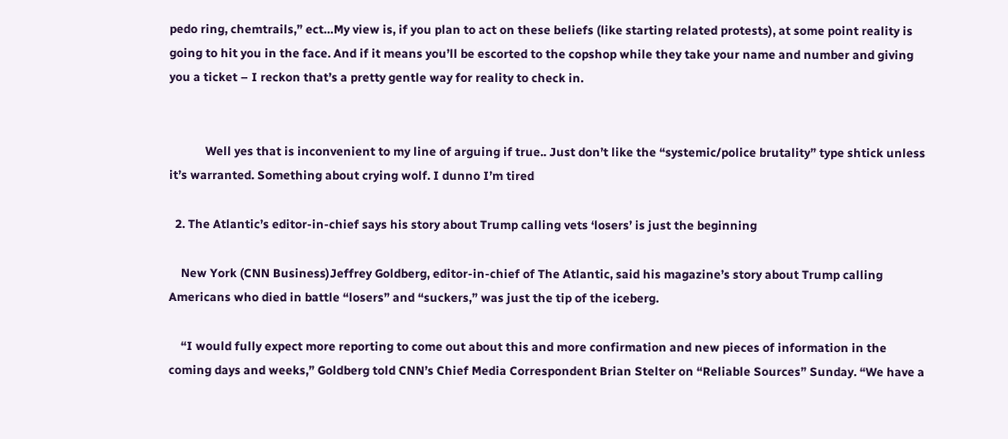pedo ring, chemtrails,” ect…My view is, if you plan to act on these beliefs (like starting related protests), at some point reality is going to hit you in the face. And if it means you’ll be escorted to the copshop while they take your name and number and giving you a ticket – I reckon that’s a pretty gentle way for reality to check in.


            Well yes that is inconvenient to my line of arguing if true.. Just don’t like the “systemic/police brutality” type shtick unless it’s warranted. Something about crying wolf. I dunno I’m tired

  2. The Atlantic’s editor-in-chief says his story about Trump calling vets ‘losers’ is just the beginning

    New York (CNN Business)Jeffrey Goldberg, editor-in-chief of The Atlantic, said his magazine’s story about Trump calling Americans who died in battle “losers” and “suckers,” was just the tip of the iceberg.

    “I would fully expect more reporting to come out about this and more confirmation and new pieces of information in the coming days and weeks,” Goldberg told CNN’s Chief Media Correspondent Brian Stelter on “Reliable Sources” Sunday. “We have a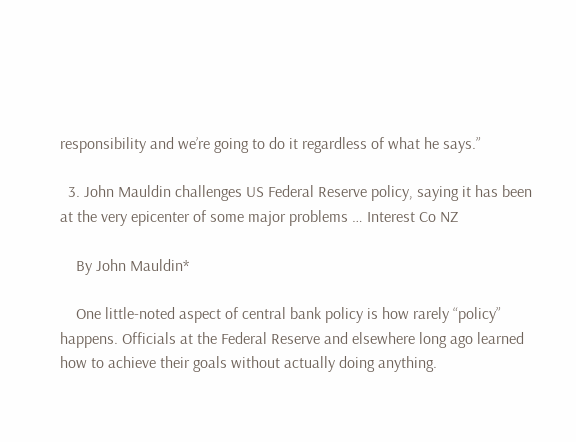responsibility and we’re going to do it regardless of what he says.”

  3. John Mauldin challenges US Federal Reserve policy, saying it has been at the very epicenter of some major problems … Interest Co NZ

    By John Mauldin*

    One little-noted aspect of central bank policy is how rarely “policy” happens. Officials at the Federal Reserve and elsewhere long ago learned how to achieve their goals without actually doing anything.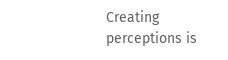Creating perceptions is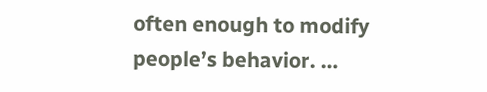often enough to modify people’s behavior. …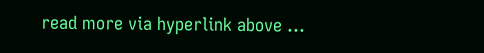read more via hyperlink above …